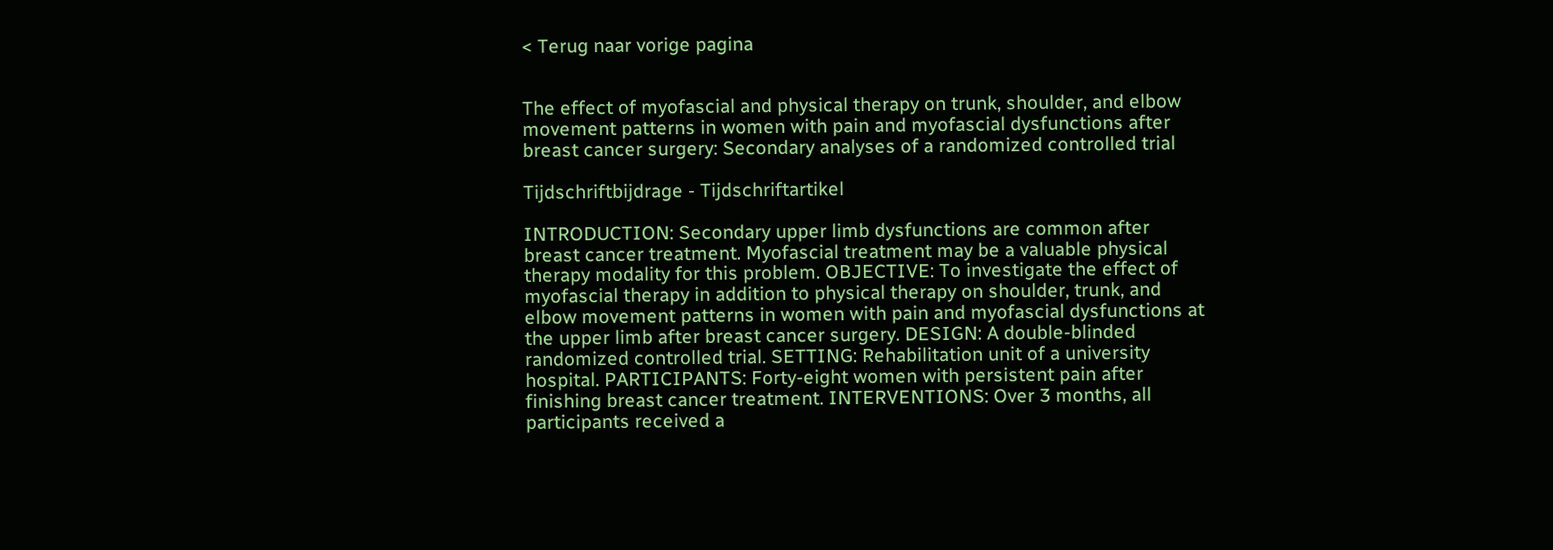< Terug naar vorige pagina


The effect of myofascial and physical therapy on trunk, shoulder, and elbow movement patterns in women with pain and myofascial dysfunctions after breast cancer surgery: Secondary analyses of a randomized controlled trial

Tijdschriftbijdrage - Tijdschriftartikel

INTRODUCTION: Secondary upper limb dysfunctions are common after breast cancer treatment. Myofascial treatment may be a valuable physical therapy modality for this problem. OBJECTIVE: To investigate the effect of myofascial therapy in addition to physical therapy on shoulder, trunk, and elbow movement patterns in women with pain and myofascial dysfunctions at the upper limb after breast cancer surgery. DESIGN: A double-blinded randomized controlled trial. SETTING: Rehabilitation unit of a university hospital. PARTICIPANTS: Forty-eight women with persistent pain after finishing breast cancer treatment. INTERVENTIONS: Over 3 months, all participants received a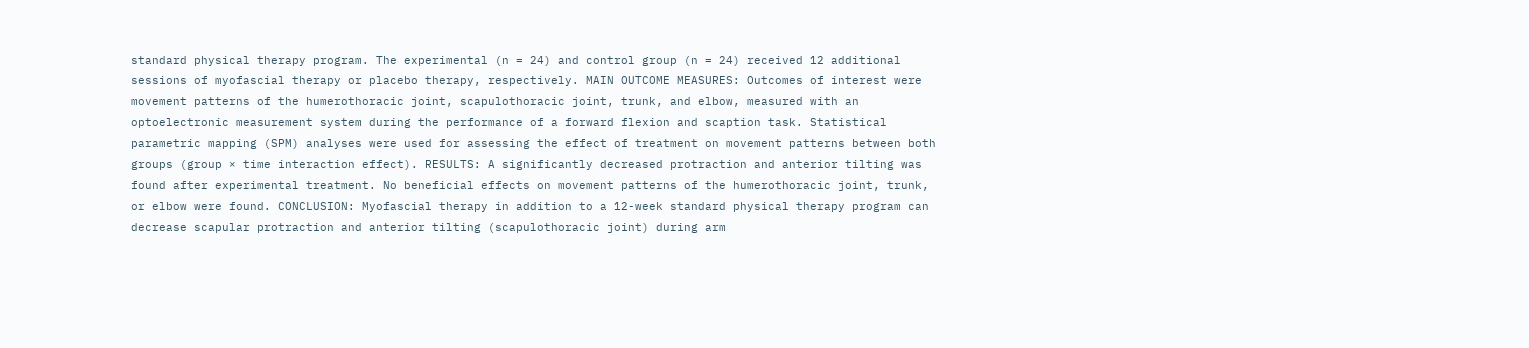standard physical therapy program. The experimental (n = 24) and control group (n = 24) received 12 additional sessions of myofascial therapy or placebo therapy, respectively. MAIN OUTCOME MEASURES: Outcomes of interest were movement patterns of the humerothoracic joint, scapulothoracic joint, trunk, and elbow, measured with an optoelectronic measurement system during the performance of a forward flexion and scaption task. Statistical parametric mapping (SPM) analyses were used for assessing the effect of treatment on movement patterns between both groups (group × time interaction effect). RESULTS: A significantly decreased protraction and anterior tilting was found after experimental treatment. No beneficial effects on movement patterns of the humerothoracic joint, trunk, or elbow were found. CONCLUSION: Myofascial therapy in addition to a 12-week standard physical therapy program can decrease scapular protraction and anterior tilting (scapulothoracic joint) during arm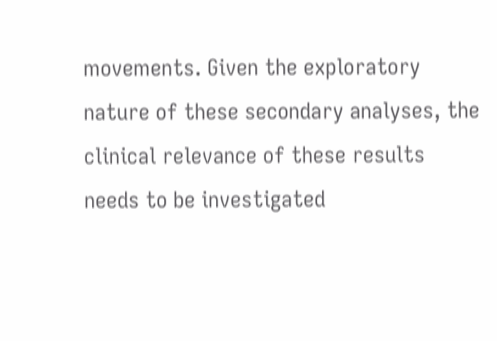movements. Given the exploratory nature of these secondary analyses, the clinical relevance of these results needs to be investigated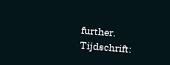further.
Tijdschrift: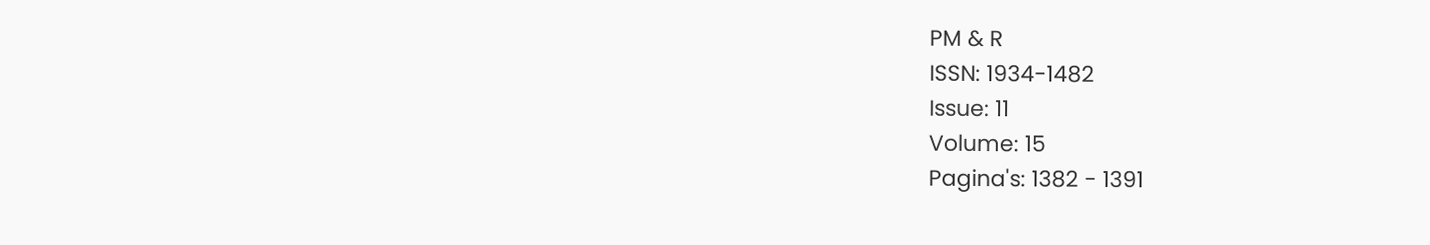PM & R
ISSN: 1934-1482
Issue: 11
Volume: 15
Pagina's: 1382 - 1391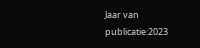Jaar van publicatie:2023